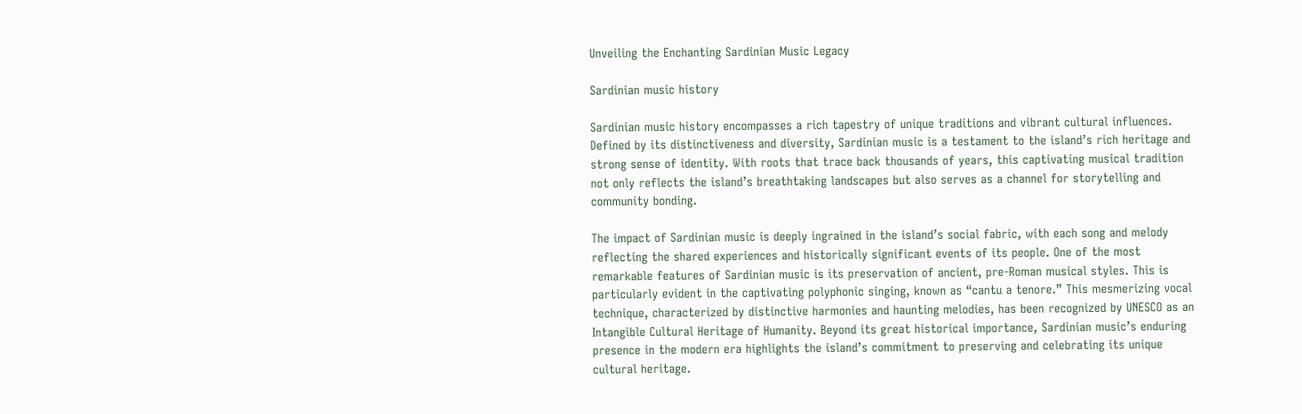Unveiling the Enchanting Sardinian Music Legacy

Sardinian music history

Sardinian music history encompasses a rich tapestry of unique traditions and vibrant cultural influences. Defined by its distinctiveness and diversity, Sardinian music is a testament to the island’s rich heritage and strong sense of identity. With roots that trace back thousands of years, this captivating musical tradition not only reflects the island’s breathtaking landscapes but also serves as a channel for storytelling and community bonding.

The impact of Sardinian music is deeply ingrained in the island’s social fabric, with each song and melody reflecting the shared experiences and historically significant events of its people. One of the most remarkable features of Sardinian music is its preservation of ancient, pre-Roman musical styles. This is particularly evident in the captivating polyphonic singing, known as “cantu a tenore.” This mesmerizing vocal technique, characterized by distinctive harmonies and haunting melodies, has been recognized by UNESCO as an Intangible Cultural Heritage of Humanity. Beyond its great historical importance, Sardinian music’s enduring presence in the modern era highlights the island’s commitment to preserving and celebrating its unique cultural heritage.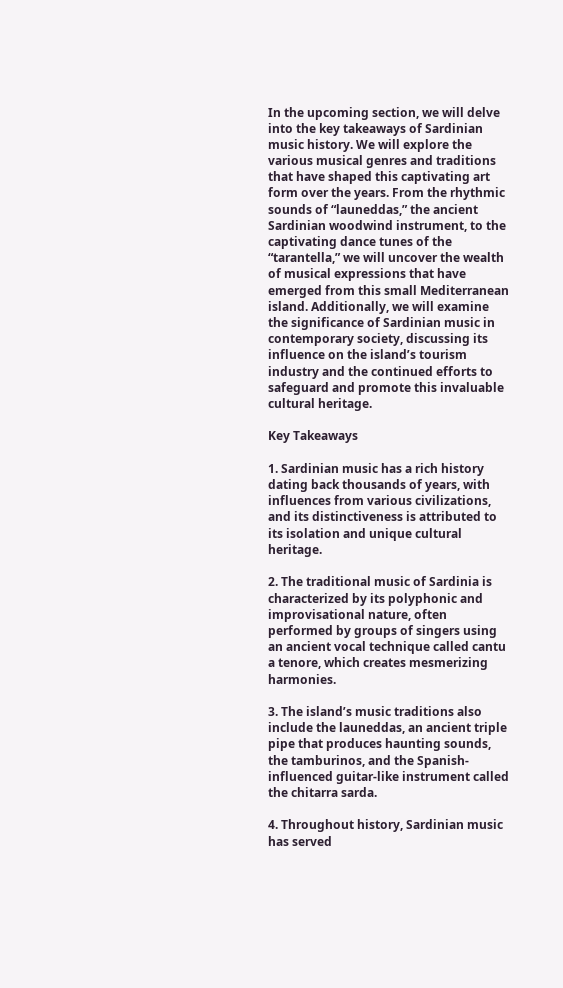In the upcoming section, we will delve into the key takeaways of Sardinian music history. We will explore the various musical genres and traditions that have shaped this captivating art form over the years. From the rhythmic sounds of “launeddas,” the ancient Sardinian woodwind instrument, to the captivating dance tunes of the “tarantella,” we will uncover the wealth of musical expressions that have emerged from this small Mediterranean island. Additionally, we will examine the significance of Sardinian music in contemporary society, discussing its influence on the island’s tourism industry and the continued efforts to safeguard and promote this invaluable cultural heritage.

Key Takeaways

1. Sardinian music has a rich history dating back thousands of years, with influences from various civilizations, and its distinctiveness is attributed to its isolation and unique cultural heritage.

2. The traditional music of Sardinia is characterized by its polyphonic and improvisational nature, often performed by groups of singers using an ancient vocal technique called cantu a tenore, which creates mesmerizing harmonies.

3. The island’s music traditions also include the launeddas, an ancient triple pipe that produces haunting sounds, the tamburinos, and the Spanish-influenced guitar-like instrument called the chitarra sarda.

4. Throughout history, Sardinian music has served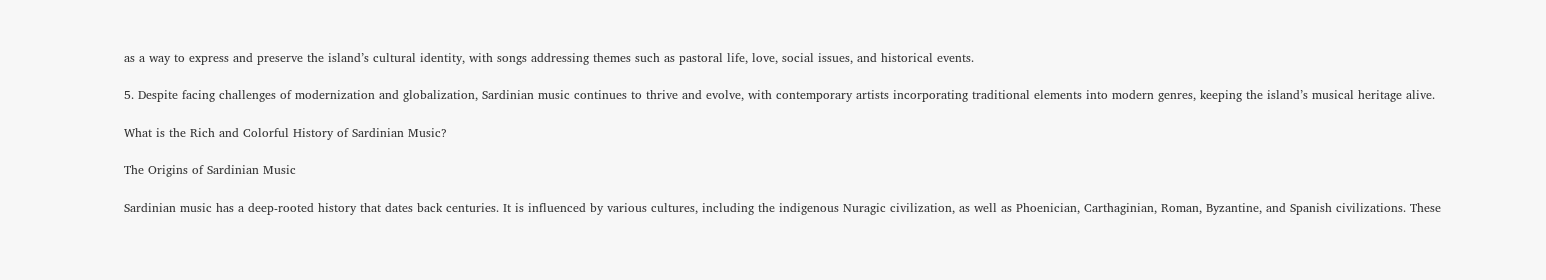as a way to express and preserve the island’s cultural identity, with songs addressing themes such as pastoral life, love, social issues, and historical events.

5. Despite facing challenges of modernization and globalization, Sardinian music continues to thrive and evolve, with contemporary artists incorporating traditional elements into modern genres, keeping the island’s musical heritage alive.

What is the Rich and Colorful History of Sardinian Music?

The Origins of Sardinian Music

Sardinian music has a deep-rooted history that dates back centuries. It is influenced by various cultures, including the indigenous Nuragic civilization, as well as Phoenician, Carthaginian, Roman, Byzantine, and Spanish civilizations. These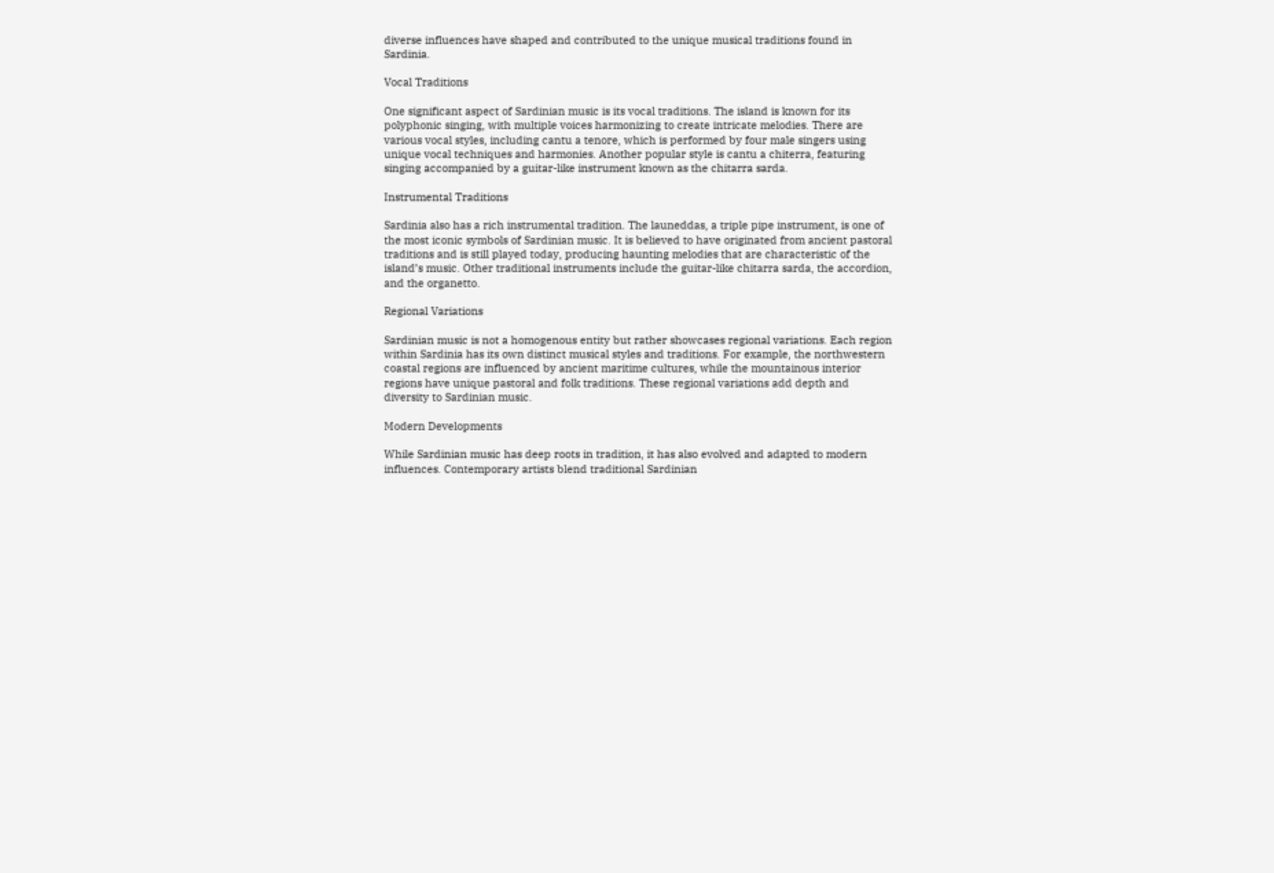diverse influences have shaped and contributed to the unique musical traditions found in Sardinia.

Vocal Traditions

One significant aspect of Sardinian music is its vocal traditions. The island is known for its polyphonic singing, with multiple voices harmonizing to create intricate melodies. There are various vocal styles, including cantu a tenore, which is performed by four male singers using unique vocal techniques and harmonies. Another popular style is cantu a chiterra, featuring singing accompanied by a guitar-like instrument known as the chitarra sarda.

Instrumental Traditions

Sardinia also has a rich instrumental tradition. The launeddas, a triple pipe instrument, is one of the most iconic symbols of Sardinian music. It is believed to have originated from ancient pastoral traditions and is still played today, producing haunting melodies that are characteristic of the island’s music. Other traditional instruments include the guitar-like chitarra sarda, the accordion, and the organetto.

Regional Variations

Sardinian music is not a homogenous entity but rather showcases regional variations. Each region within Sardinia has its own distinct musical styles and traditions. For example, the northwestern coastal regions are influenced by ancient maritime cultures, while the mountainous interior regions have unique pastoral and folk traditions. These regional variations add depth and diversity to Sardinian music.

Modern Developments

While Sardinian music has deep roots in tradition, it has also evolved and adapted to modern influences. Contemporary artists blend traditional Sardinian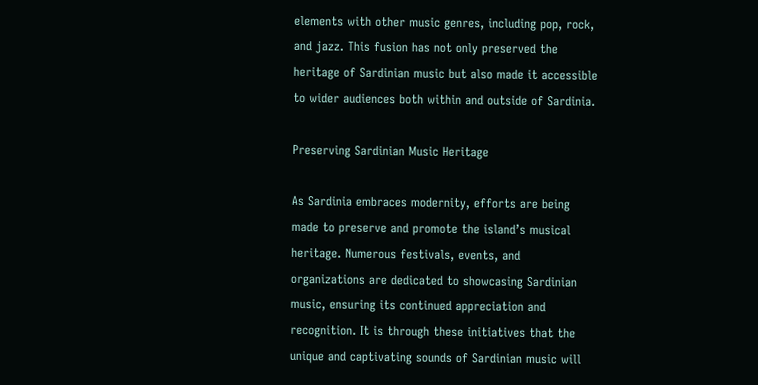elements with other music genres, including pop, rock, and jazz. This fusion has not only preserved the heritage of Sardinian music but also made it accessible to wider audiences both within and outside of Sardinia.

Preserving Sardinian Music Heritage

As Sardinia embraces modernity, efforts are being made to preserve and promote the island’s musical heritage. Numerous festivals, events, and organizations are dedicated to showcasing Sardinian music, ensuring its continued appreciation and recognition. It is through these initiatives that the unique and captivating sounds of Sardinian music will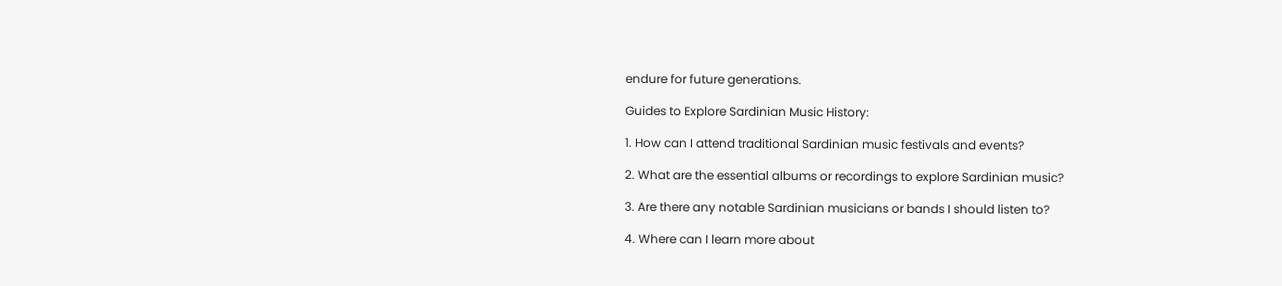endure for future generations.

Guides to Explore Sardinian Music History:

1. How can I attend traditional Sardinian music festivals and events?

2. What are the essential albums or recordings to explore Sardinian music?

3. Are there any notable Sardinian musicians or bands I should listen to?

4. Where can I learn more about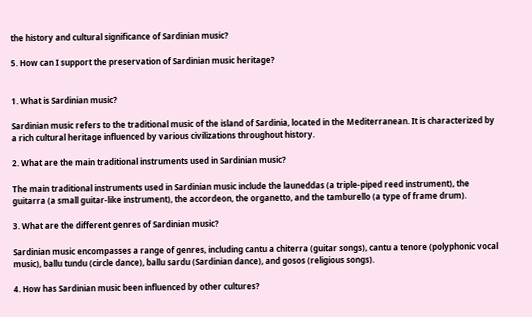the history and cultural significance of Sardinian music?

5. How can I support the preservation of Sardinian music heritage?


1. What is Sardinian music?

Sardinian music refers to the traditional music of the island of Sardinia, located in the Mediterranean. It is characterized by a rich cultural heritage influenced by various civilizations throughout history.

2. What are the main traditional instruments used in Sardinian music?

The main traditional instruments used in Sardinian music include the launeddas (a triple-piped reed instrument), the guitarra (a small guitar-like instrument), the accordeon, the organetto, and the tamburello (a type of frame drum).

3. What are the different genres of Sardinian music?

Sardinian music encompasses a range of genres, including cantu a chiterra (guitar songs), cantu a tenore (polyphonic vocal music), ballu tundu (circle dance), ballu sardu (Sardinian dance), and gosos (religious songs).

4. How has Sardinian music been influenced by other cultures?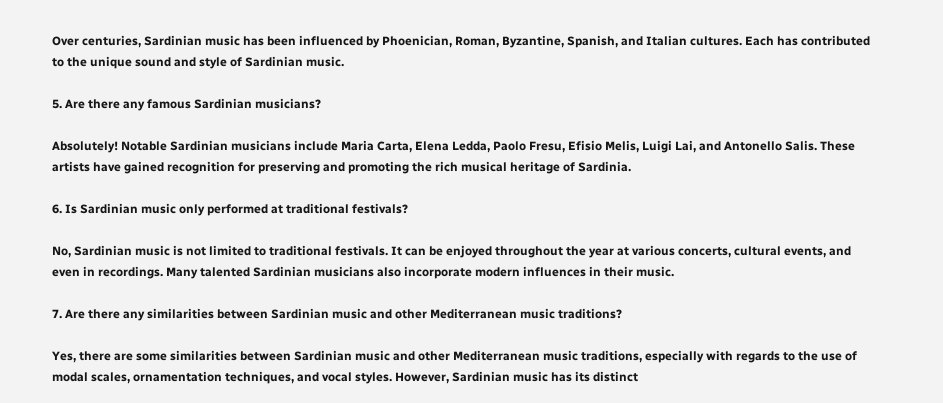Over centuries, Sardinian music has been influenced by Phoenician, Roman, Byzantine, Spanish, and Italian cultures. Each has contributed to the unique sound and style of Sardinian music.

5. Are there any famous Sardinian musicians?

Absolutely! Notable Sardinian musicians include Maria Carta, Elena Ledda, Paolo Fresu, Efisio Melis, Luigi Lai, and Antonello Salis. These artists have gained recognition for preserving and promoting the rich musical heritage of Sardinia.

6. Is Sardinian music only performed at traditional festivals?

No, Sardinian music is not limited to traditional festivals. It can be enjoyed throughout the year at various concerts, cultural events, and even in recordings. Many talented Sardinian musicians also incorporate modern influences in their music.

7. Are there any similarities between Sardinian music and other Mediterranean music traditions?

Yes, there are some similarities between Sardinian music and other Mediterranean music traditions, especially with regards to the use of modal scales, ornamentation techniques, and vocal styles. However, Sardinian music has its distinct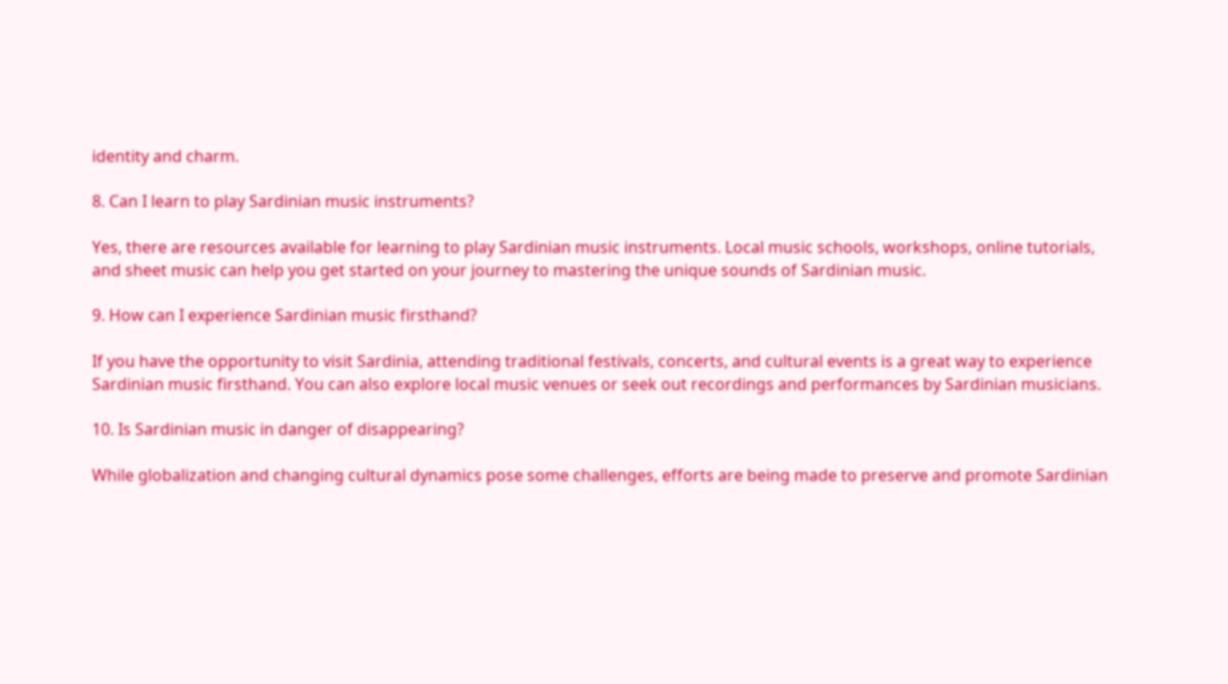identity and charm.

8. Can I learn to play Sardinian music instruments?

Yes, there are resources available for learning to play Sardinian music instruments. Local music schools, workshops, online tutorials, and sheet music can help you get started on your journey to mastering the unique sounds of Sardinian music.

9. How can I experience Sardinian music firsthand?

If you have the opportunity to visit Sardinia, attending traditional festivals, concerts, and cultural events is a great way to experience Sardinian music firsthand. You can also explore local music venues or seek out recordings and performances by Sardinian musicians.

10. Is Sardinian music in danger of disappearing?

While globalization and changing cultural dynamics pose some challenges, efforts are being made to preserve and promote Sardinian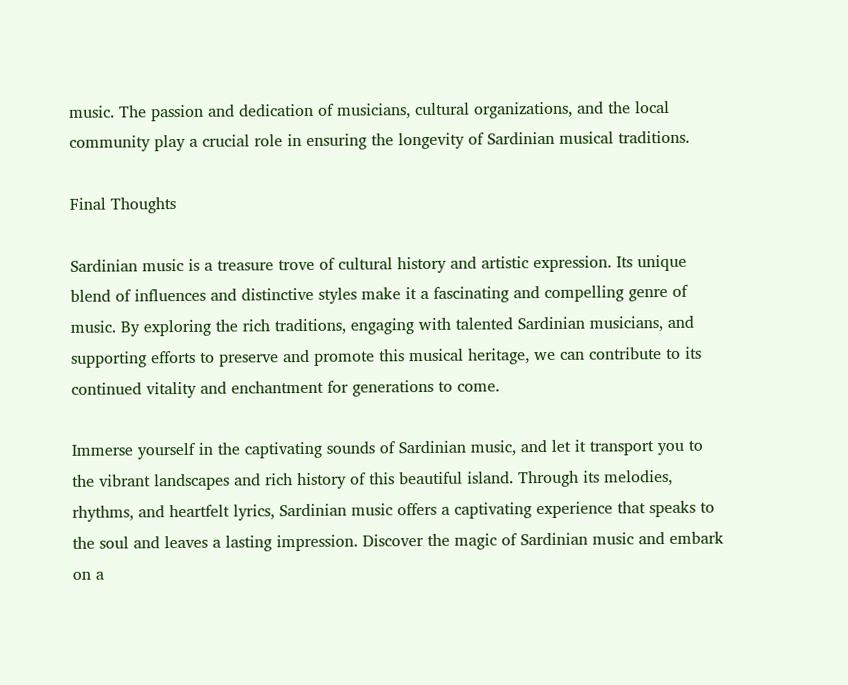music. The passion and dedication of musicians, cultural organizations, and the local community play a crucial role in ensuring the longevity of Sardinian musical traditions.

Final Thoughts

Sardinian music is a treasure trove of cultural history and artistic expression. Its unique blend of influences and distinctive styles make it a fascinating and compelling genre of music. By exploring the rich traditions, engaging with talented Sardinian musicians, and supporting efforts to preserve and promote this musical heritage, we can contribute to its continued vitality and enchantment for generations to come.

Immerse yourself in the captivating sounds of Sardinian music, and let it transport you to the vibrant landscapes and rich history of this beautiful island. Through its melodies, rhythms, and heartfelt lyrics, Sardinian music offers a captivating experience that speaks to the soul and leaves a lasting impression. Discover the magic of Sardinian music and embark on a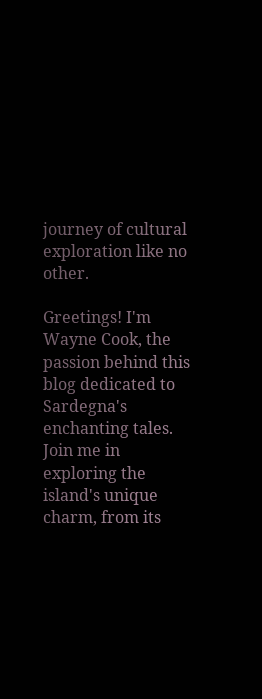journey of cultural exploration like no other.

Greetings! I'm Wayne Cook, the passion behind this blog dedicated to Sardegna's enchanting tales. Join me in exploring the island's unique charm, from its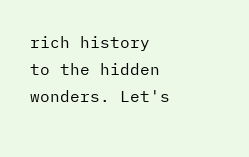rich history to the hidden wonders. Let's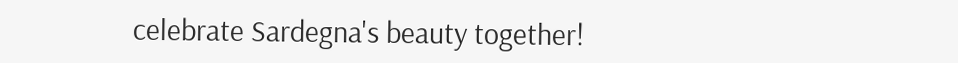celebrate Sardegna's beauty together!